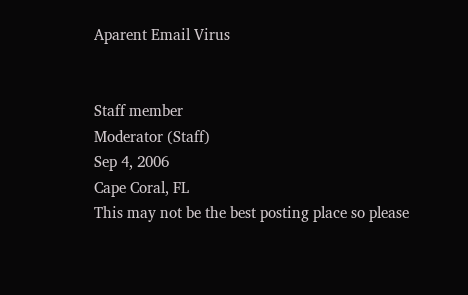Aparent Email Virus


Staff member
Moderator (Staff)
Sep 4, 2006
Cape Coral, FL
This may not be the best posting place so please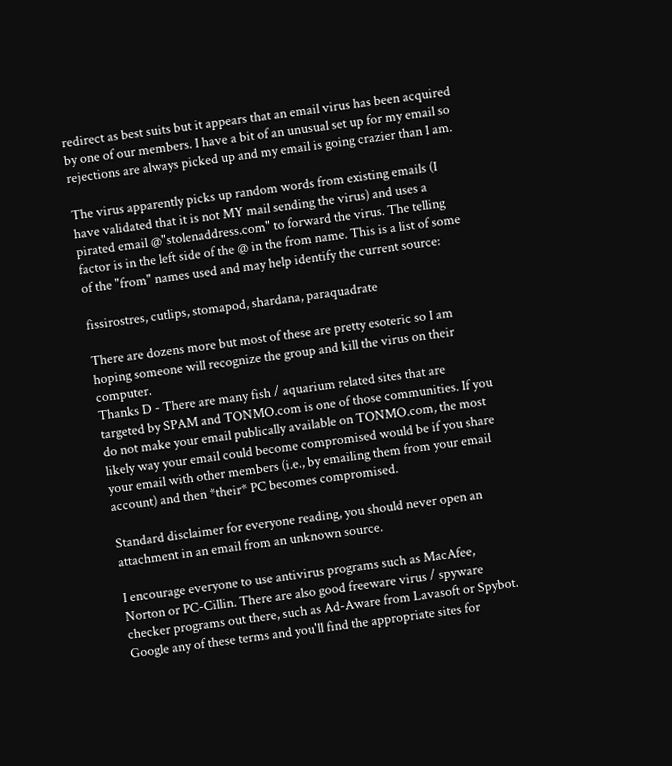redirect as best suits but it appears that an email virus has been acquired by one of our members. I have a bit of an unusual set up for my email so rejections are always picked up and my email is going crazier than I am.

The virus apparently picks up random words from existing emails (I have validated that it is not MY mail sending the virus) and uses a pirated email @"stolenaddress.com" to forward the virus. The telling factor is in the left side of the @ in the from name. This is a list of some of the "from" names used and may help identify the current source:

fissirostres, cutlips, stomapod, shardana, paraquadrate

There are dozens more but most of these are pretty esoteric so I am hoping someone will recognize the group and kill the virus on their computer.
Thanks D - There are many fish / aquarium related sites that are targeted by SPAM and TONMO.com is one of those communities. If you do not make your email publically available on TONMO.com, the most likely way your email could become compromised would be if you share your email with other members (i.e., by emailing them from your email account) and then *their* PC becomes compromised.

Standard disclaimer for everyone reading, you should never open an attachment in an email from an unknown source.

I encourage everyone to use antivirus programs such as MacAfee, Norton or PC-Cillin. There are also good freeware virus / spyware checker programs out there, such as Ad-Aware from Lavasoft or Spybot. Google any of these terms and you'll find the appropriate sites for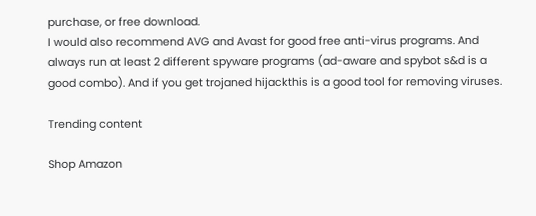purchase, or free download.
I would also recommend AVG and Avast for good free anti-virus programs. And always run at least 2 different spyware programs (ad-aware and spybot s&d is a good combo). And if you get trojaned hijackthis is a good tool for removing viruses.

Trending content

Shop Amazon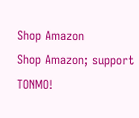Shop Amazon
Shop Amazon; support TONMO!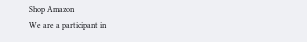Shop Amazon
We are a participant in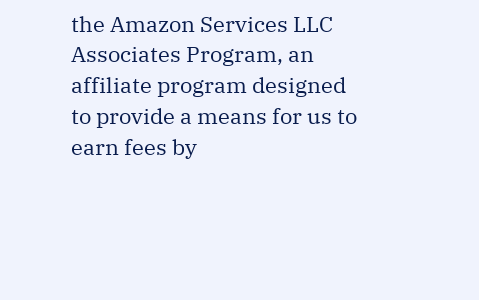the Amazon Services LLC Associates Program, an affiliate program designed to provide a means for us to earn fees by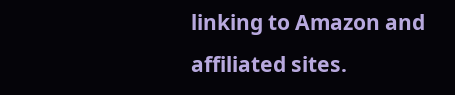linking to Amazon and affiliated sites.